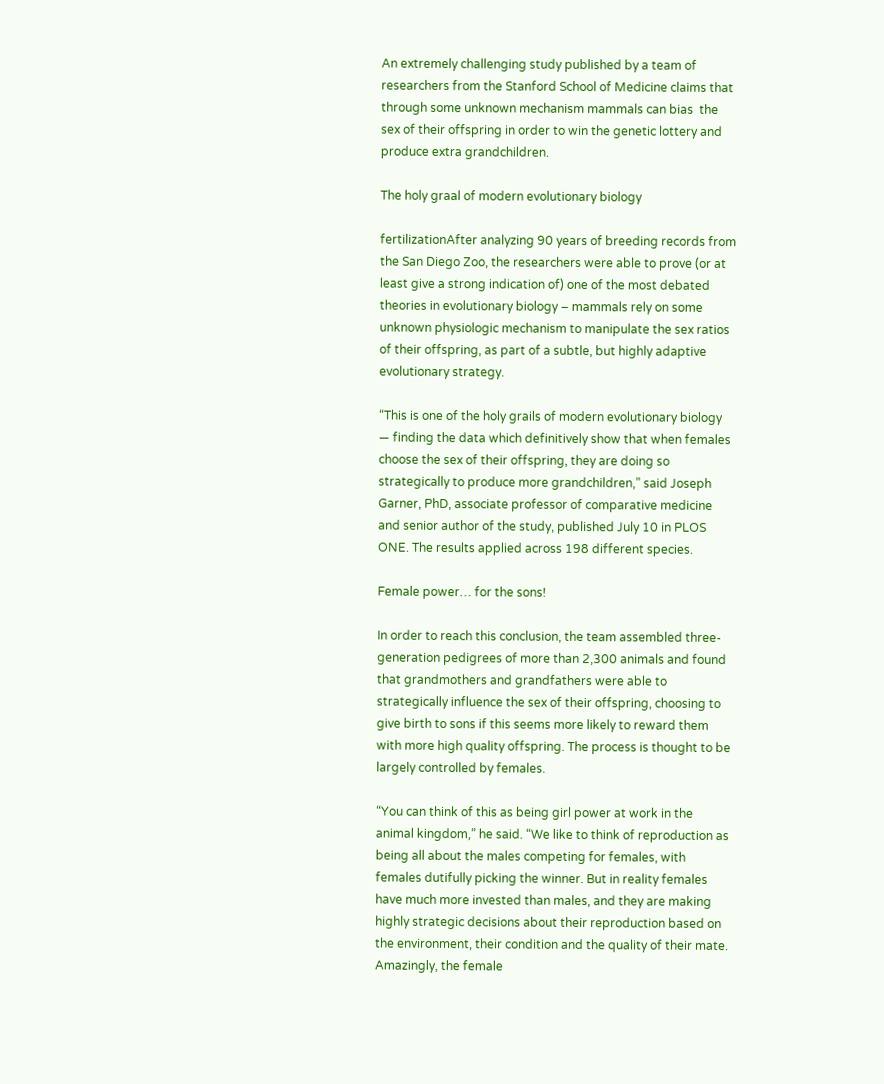An extremely challenging study published by a team of researchers from the Stanford School of Medicine claims that through some unknown mechanism mammals can bias  the sex of their offspring in order to win the genetic lottery and produce extra grandchildren.

The holy graal of modern evolutionary biology

fertilizationAfter analyzing 90 years of breeding records from the San Diego Zoo, the researchers were able to prove (or at least give a strong indication of) one of the most debated theories in evolutionary biology – mammals rely on some unknown physiologic mechanism to manipulate the sex ratios of their offspring, as part of a subtle, but highly adaptive evolutionary strategy.

“This is one of the holy grails of modern evolutionary biology — finding the data which definitively show that when females choose the sex of their offspring, they are doing so strategically to produce more grandchildren,” said Joseph Garner, PhD, associate professor of comparative medicine and senior author of the study, published July 10 in PLOS ONE. The results applied across 198 different species.

Female power… for the sons!

In order to reach this conclusion, the team assembled three-generation pedigrees of more than 2,300 animals and found that grandmothers and grandfathers were able to strategically influence the sex of their offspring, choosing to give birth to sons if this seems more likely to reward them with more high quality offspring. The process is thought to be largely controlled by females.

“You can think of this as being girl power at work in the animal kingdom,” he said. “We like to think of reproduction as being all about the males competing for females, with females dutifully picking the winner. But in reality females have much more invested than males, and they are making highly strategic decisions about their reproduction based on the environment, their condition and the quality of their mate. Amazingly, the female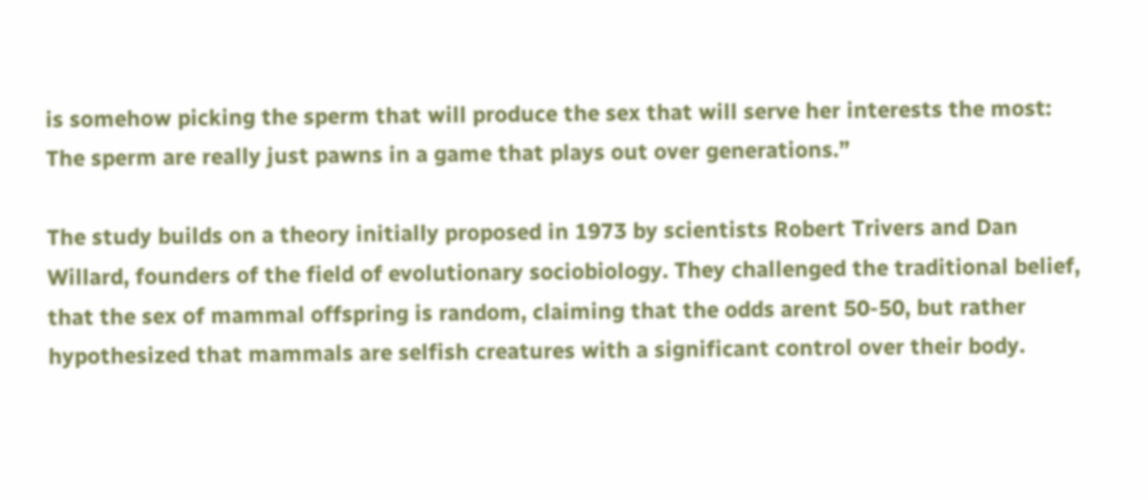is somehow picking the sperm that will produce the sex that will serve her interests the most: The sperm are really just pawns in a game that plays out over generations.”

The study builds on a theory initially proposed in 1973 by scientists Robert Trivers and Dan Willard, founders of the field of evolutionary sociobiology. They challenged the traditional belief, that the sex of mammal offspring is random, claiming that the odds arent 50-50, but rather hypothesized that mammals are selfish creatures with a significant control over their body.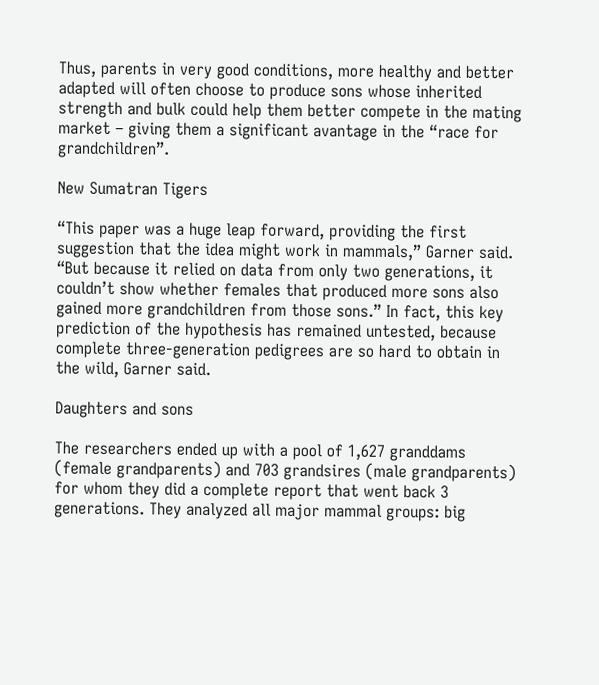Thus, parents in very good conditions, more healthy and better adapted will often choose to produce sons whose inherited strength and bulk could help them better compete in the mating market – giving them a significant avantage in the “race for grandchildren”.

New Sumatran Tigers

“This paper was a huge leap forward, providing the first suggestion that the idea might work in mammals,” Garner said. “But because it relied on data from only two generations, it couldn’t show whether females that produced more sons also gained more grandchildren from those sons.” In fact, this key prediction of the hypothesis has remained untested, because complete three-generation pedigrees are so hard to obtain in the wild, Garner said.

Daughters and sons

The researchers ended up with a pool of 1,627 granddams (female grandparents) and 703 grandsires (male grandparents) for whom they did a complete report that went back 3 generations. They analyzed all major mammal groups: big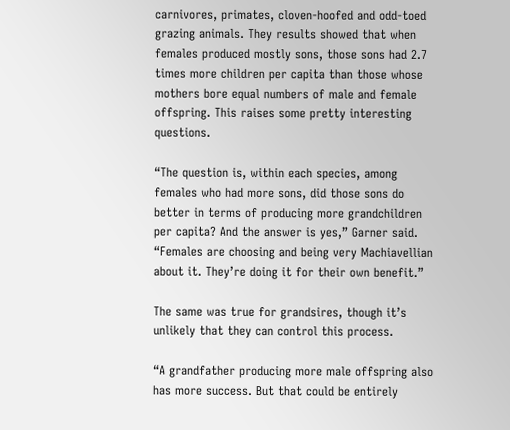carnivores, primates, cloven-hoofed and odd-toed grazing animals. They results showed that when females produced mostly sons, those sons had 2.7 times more children per capita than those whose mothers bore equal numbers of male and female offspring. This raises some pretty interesting questions.

“The question is, within each species, among females who had more sons, did those sons do better in terms of producing more grandchildren per capita? And the answer is yes,” Garner said. “Females are choosing and being very Machiavellian about it. They’re doing it for their own benefit.”

The same was true for grandsires, though it’s unlikely that they can control this process.

“A grandfather producing more male offspring also has more success. But that could be entirely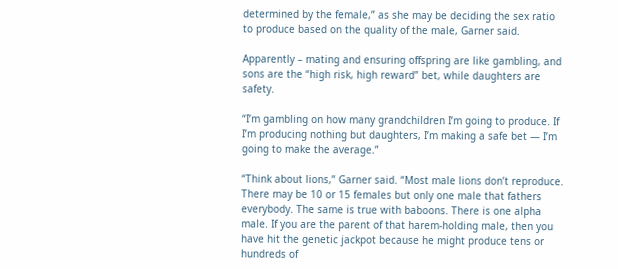determined by the female,” as she may be deciding the sex ratio to produce based on the quality of the male, Garner said.

Apparently – mating and ensuring offspring are like gambling, and sons are the “high risk, high reward” bet, while daughters are safety.

“I’m gambling on how many grandchildren I’m going to produce. If I’m producing nothing but daughters, I’m making a safe bet — I’m going to make the average.”

“Think about lions,” Garner said. “Most male lions don’t reproduce. There may be 10 or 15 females but only one male that fathers everybody. The same is true with baboons. There is one alpha male. If you are the parent of that harem-holding male, then you have hit the genetic jackpot because he might produce tens or hundreds of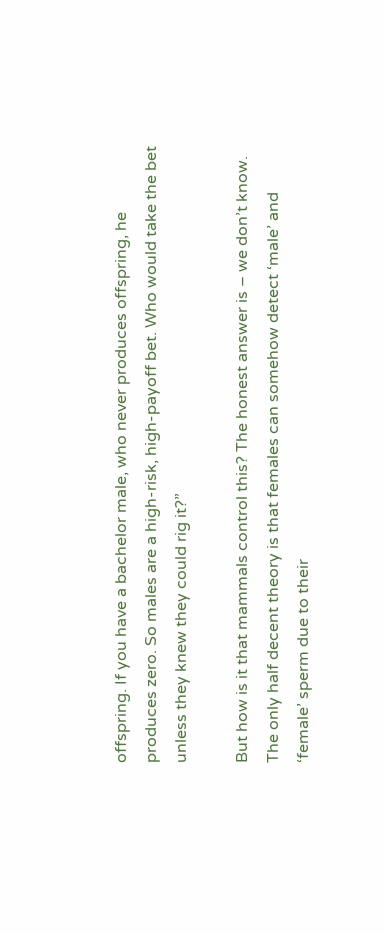offspring. If you have a bachelor male, who never produces offspring, he produces zero. So males are a high-risk, high-payoff bet. Who would take the bet unless they knew they could rig it?”

But how is it that mammals control this? The honest answer is – we don’t know. The only half decent theory is that females can somehow detect ‘male’ and ‘female’ sperm due to their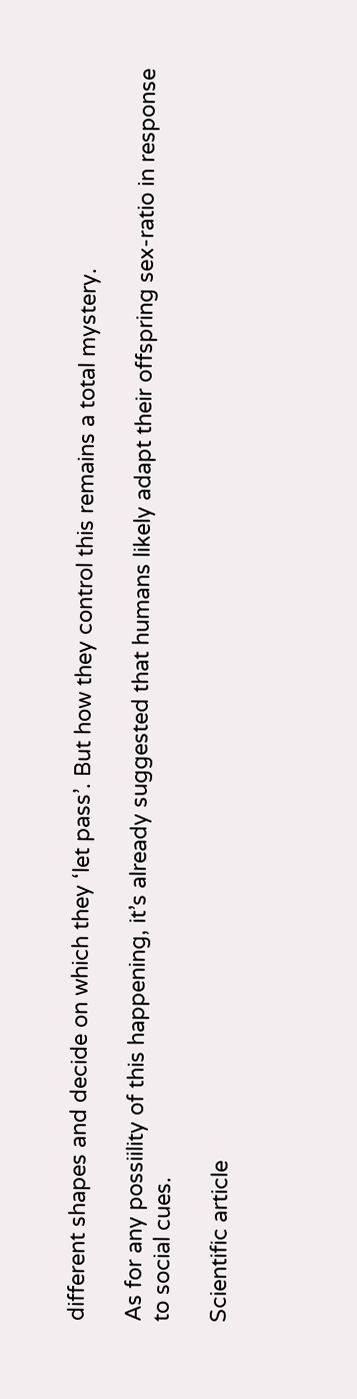different shapes and decide on which they ‘let pass’. But how they control this remains a total mystery.

As for any possiility of this happening, it’s already suggested that humans likely adapt their offspring sex-ratio in response to social cues.

Scientific article